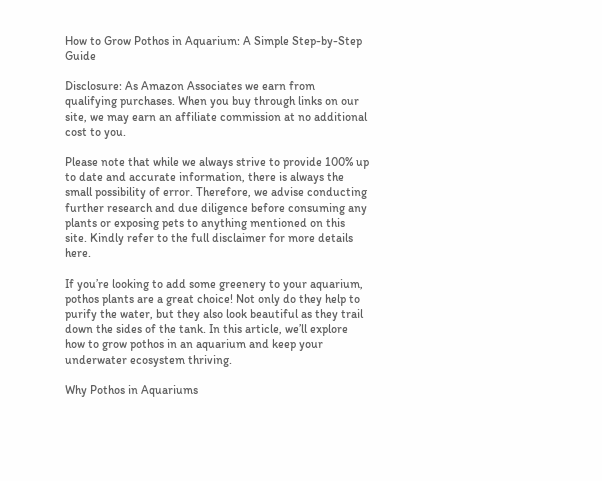How to Grow Pothos in Aquarium: A Simple Step-by-Step Guide

Disclosure: As Amazon Associates we earn from qualifying purchases. When you buy through links on our site, we may earn an affiliate commission at no additional cost to you.

Please note that while we always strive to provide 100% up to date and accurate information, there is always the small possibility of error. Therefore, we advise conducting further research and due diligence before consuming any plants or exposing pets to anything mentioned on this site. Kindly refer to the full disclaimer for more details here.

If you’re looking to add some greenery to your aquarium, pothos plants are a great choice! Not only do they help to purify the water, but they also look beautiful as they trail down the sides of the tank. In this article, we’ll explore how to grow pothos in an aquarium and keep your underwater ecosystem thriving.

Why Pothos in Aquariums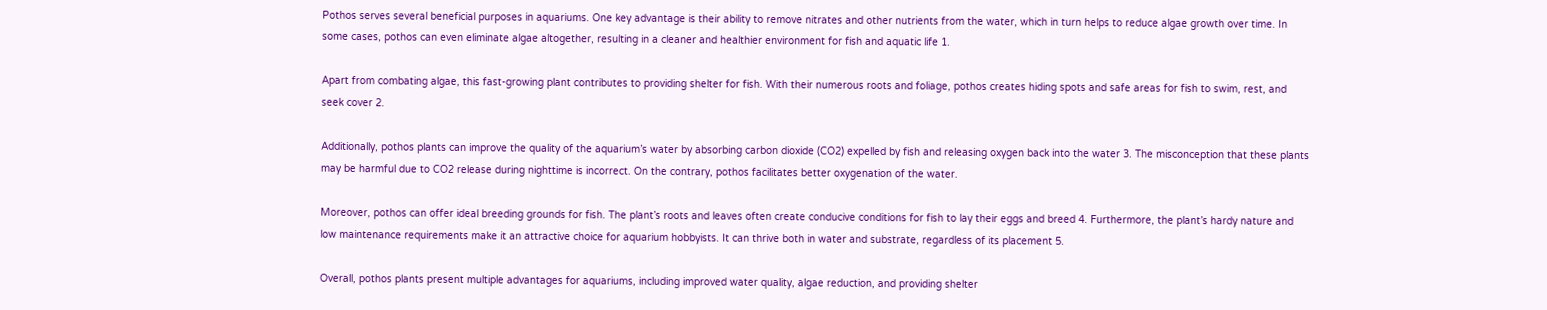Pothos serves several beneficial purposes in aquariums. One key advantage is their ability to remove nitrates and other nutrients from the water, which in turn helps to reduce algae growth over time. In some cases, pothos can even eliminate algae altogether, resulting in a cleaner and healthier environment for fish and aquatic life 1.

Apart from combating algae, this fast-growing plant contributes to providing shelter for fish. With their numerous roots and foliage, pothos creates hiding spots and safe areas for fish to swim, rest, and seek cover 2.

Additionally, pothos plants can improve the quality of the aquarium’s water by absorbing carbon dioxide (CO2) expelled by fish and releasing oxygen back into the water 3. The misconception that these plants may be harmful due to CO2 release during nighttime is incorrect. On the contrary, pothos facilitates better oxygenation of the water.

Moreover, pothos can offer ideal breeding grounds for fish. The plant’s roots and leaves often create conducive conditions for fish to lay their eggs and breed 4. Furthermore, the plant’s hardy nature and low maintenance requirements make it an attractive choice for aquarium hobbyists. It can thrive both in water and substrate, regardless of its placement 5.

Overall, pothos plants present multiple advantages for aquariums, including improved water quality, algae reduction, and providing shelter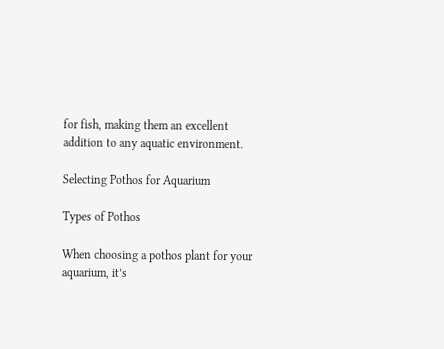for fish, making them an excellent addition to any aquatic environment.

Selecting Pothos for Aquarium

Types of Pothos

When choosing a pothos plant for your aquarium, it’s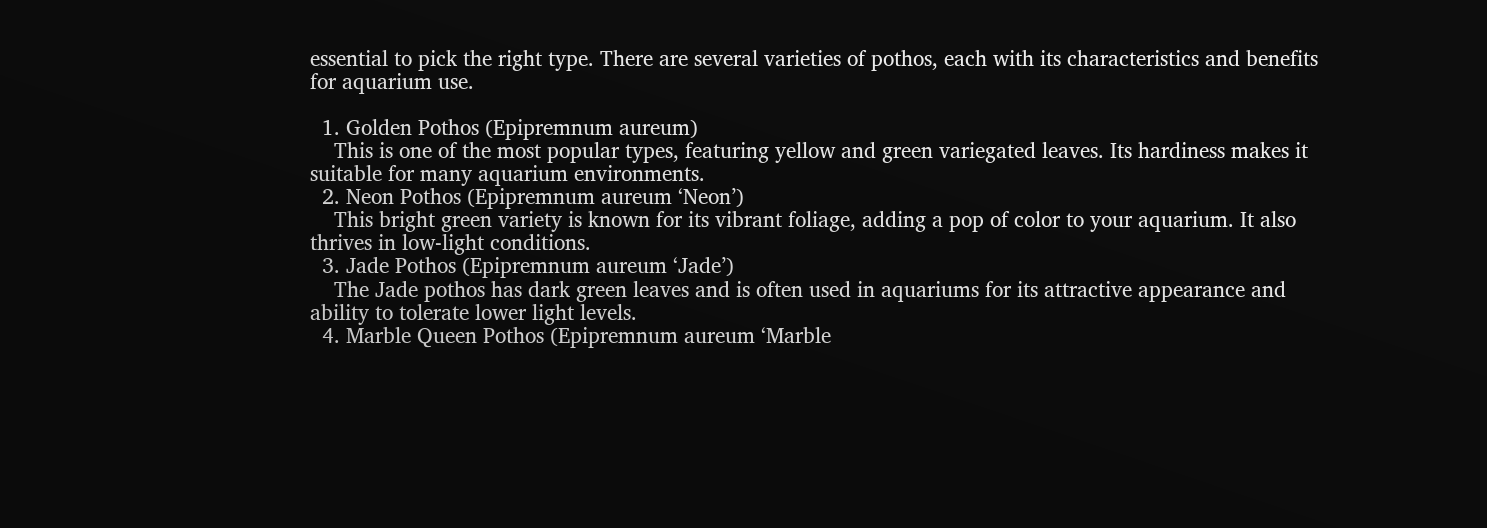essential to pick the right type. There are several varieties of pothos, each with its characteristics and benefits for aquarium use.

  1. Golden Pothos (Epipremnum aureum)
    This is one of the most popular types, featuring yellow and green variegated leaves. Its hardiness makes it suitable for many aquarium environments.
  2. Neon Pothos (Epipremnum aureum ‘Neon’)
    This bright green variety is known for its vibrant foliage, adding a pop of color to your aquarium. It also thrives in low-light conditions.
  3. Jade Pothos (Epipremnum aureum ‘Jade’)
    The Jade pothos has dark green leaves and is often used in aquariums for its attractive appearance and ability to tolerate lower light levels.
  4. Marble Queen Pothos (Epipremnum aureum ‘Marble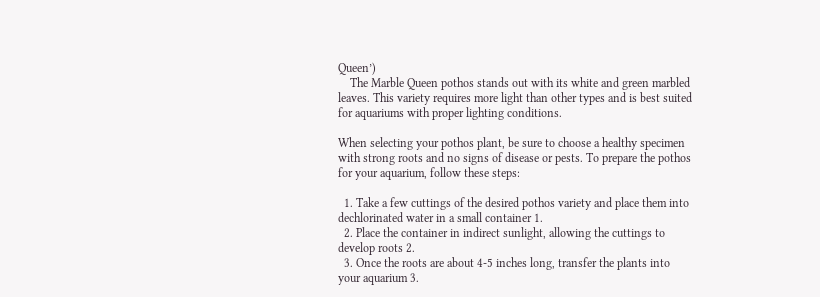Queen’)
    The Marble Queen pothos stands out with its white and green marbled leaves. This variety requires more light than other types and is best suited for aquariums with proper lighting conditions.

When selecting your pothos plant, be sure to choose a healthy specimen with strong roots and no signs of disease or pests. To prepare the pothos for your aquarium, follow these steps:

  1. Take a few cuttings of the desired pothos variety and place them into dechlorinated water in a small container 1.
  2. Place the container in indirect sunlight, allowing the cuttings to develop roots 2.
  3. Once the roots are about 4-5 inches long, transfer the plants into your aquarium 3.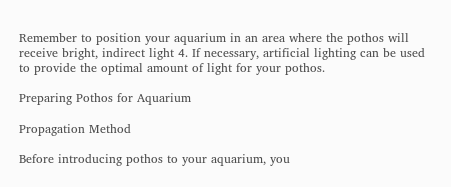Remember to position your aquarium in an area where the pothos will receive bright, indirect light 4. If necessary, artificial lighting can be used to provide the optimal amount of light for your pothos.

Preparing Pothos for Aquarium

Propagation Method

Before introducing pothos to your aquarium, you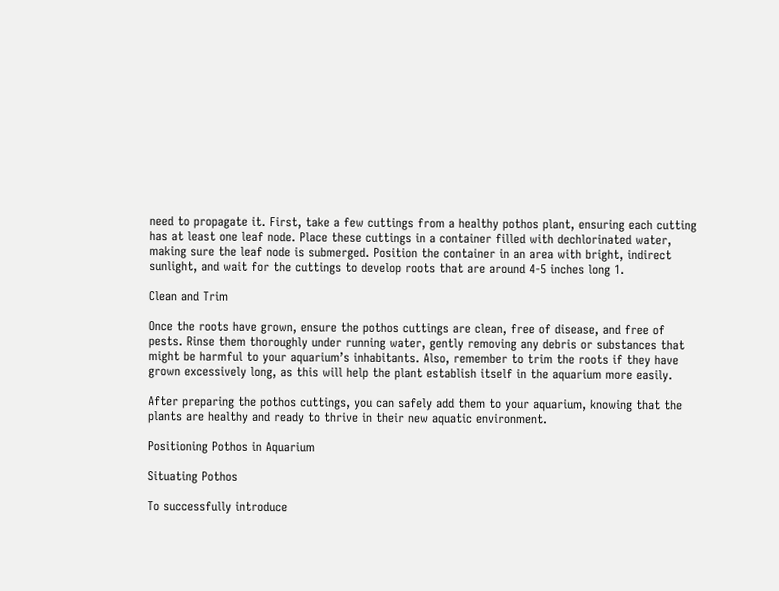need to propagate it. First, take a few cuttings from a healthy pothos plant, ensuring each cutting has at least one leaf node. Place these cuttings in a container filled with dechlorinated water, making sure the leaf node is submerged. Position the container in an area with bright, indirect sunlight, and wait for the cuttings to develop roots that are around 4-5 inches long 1.

Clean and Trim

Once the roots have grown, ensure the pothos cuttings are clean, free of disease, and free of pests. Rinse them thoroughly under running water, gently removing any debris or substances that might be harmful to your aquarium’s inhabitants. Also, remember to trim the roots if they have grown excessively long, as this will help the plant establish itself in the aquarium more easily.

After preparing the pothos cuttings, you can safely add them to your aquarium, knowing that the plants are healthy and ready to thrive in their new aquatic environment.

Positioning Pothos in Aquarium

Situating Pothos

To successfully introduce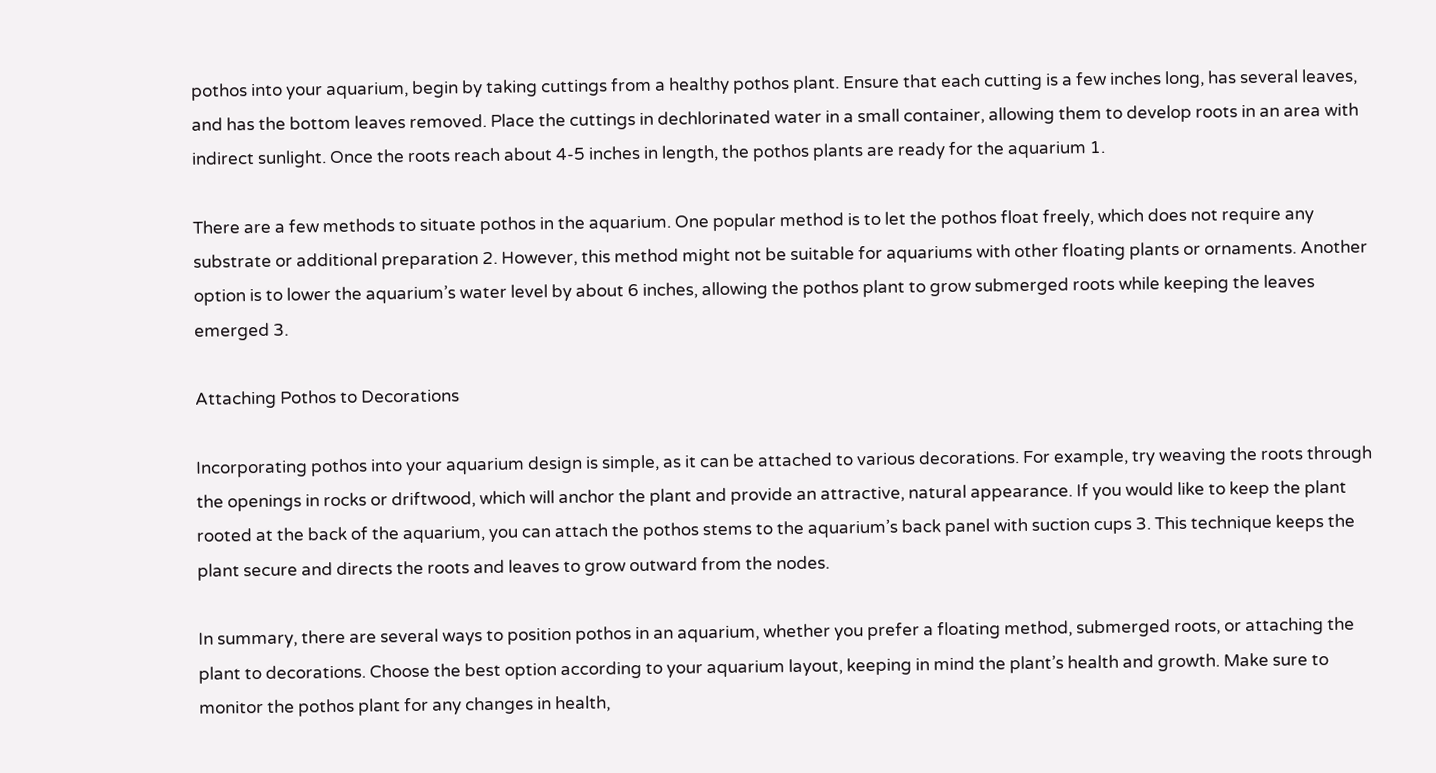pothos into your aquarium, begin by taking cuttings from a healthy pothos plant. Ensure that each cutting is a few inches long, has several leaves, and has the bottom leaves removed. Place the cuttings in dechlorinated water in a small container, allowing them to develop roots in an area with indirect sunlight. Once the roots reach about 4-5 inches in length, the pothos plants are ready for the aquarium 1.

There are a few methods to situate pothos in the aquarium. One popular method is to let the pothos float freely, which does not require any substrate or additional preparation 2. However, this method might not be suitable for aquariums with other floating plants or ornaments. Another option is to lower the aquarium’s water level by about 6 inches, allowing the pothos plant to grow submerged roots while keeping the leaves emerged 3.

Attaching Pothos to Decorations

Incorporating pothos into your aquarium design is simple, as it can be attached to various decorations. For example, try weaving the roots through the openings in rocks or driftwood, which will anchor the plant and provide an attractive, natural appearance. If you would like to keep the plant rooted at the back of the aquarium, you can attach the pothos stems to the aquarium’s back panel with suction cups 3. This technique keeps the plant secure and directs the roots and leaves to grow outward from the nodes.

In summary, there are several ways to position pothos in an aquarium, whether you prefer a floating method, submerged roots, or attaching the plant to decorations. Choose the best option according to your aquarium layout, keeping in mind the plant’s health and growth. Make sure to monitor the pothos plant for any changes in health,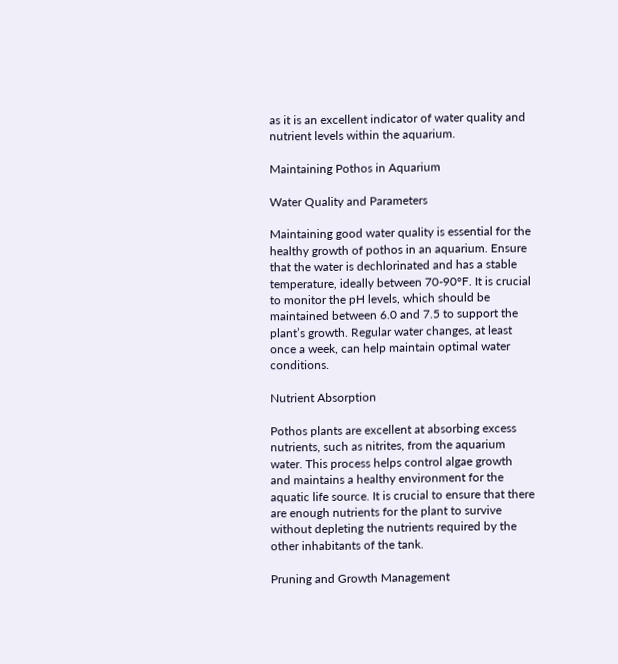as it is an excellent indicator of water quality and nutrient levels within the aquarium.

Maintaining Pothos in Aquarium

Water Quality and Parameters

Maintaining good water quality is essential for the healthy growth of pothos in an aquarium. Ensure that the water is dechlorinated and has a stable temperature, ideally between 70-90°F. It is crucial to monitor the pH levels, which should be maintained between 6.0 and 7.5 to support the plant’s growth. Regular water changes, at least once a week, can help maintain optimal water conditions.

Nutrient Absorption

Pothos plants are excellent at absorbing excess nutrients, such as nitrites, from the aquarium water. This process helps control algae growth and maintains a healthy environment for the aquatic life source. It is crucial to ensure that there are enough nutrients for the plant to survive without depleting the nutrients required by the other inhabitants of the tank.

Pruning and Growth Management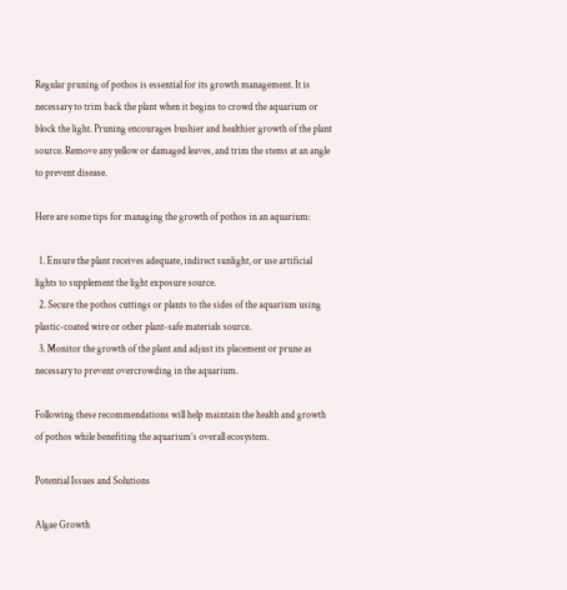Regular pruning of pothos is essential for its growth management. It is necessary to trim back the plant when it begins to crowd the aquarium or block the light. Pruning encourages bushier and healthier growth of the plant source. Remove any yellow or damaged leaves, and trim the stems at an angle to prevent disease.

Here are some tips for managing the growth of pothos in an aquarium:

  1. Ensure the plant receives adequate, indirect sunlight, or use artificial lights to supplement the light exposure source.
  2. Secure the pothos cuttings or plants to the sides of the aquarium using plastic-coated wire or other plant-safe materials source.
  3. Monitor the growth of the plant and adjust its placement or prune as necessary to prevent overcrowding in the aquarium.

Following these recommendations will help maintain the health and growth of pothos while benefiting the aquarium’s overall ecosystem.

Potential Issues and Solutions

Algae Growth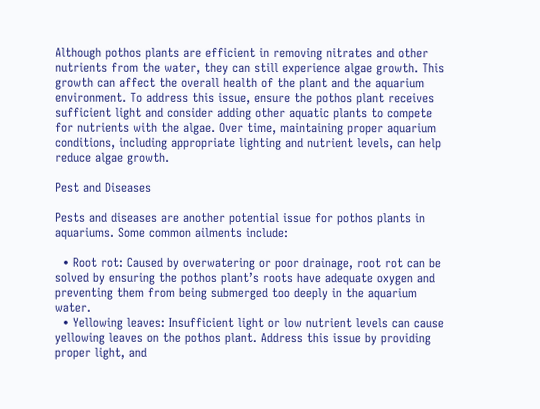Although pothos plants are efficient in removing nitrates and other nutrients from the water, they can still experience algae growth. This growth can affect the overall health of the plant and the aquarium environment. To address this issue, ensure the pothos plant receives sufficient light and consider adding other aquatic plants to compete for nutrients with the algae. Over time, maintaining proper aquarium conditions, including appropriate lighting and nutrient levels, can help reduce algae growth.

Pest and Diseases

Pests and diseases are another potential issue for pothos plants in aquariums. Some common ailments include:

  • Root rot: Caused by overwatering or poor drainage, root rot can be solved by ensuring the pothos plant’s roots have adequate oxygen and preventing them from being submerged too deeply in the aquarium water.
  • Yellowing leaves: Insufficient light or low nutrient levels can cause yellowing leaves on the pothos plant. Address this issue by providing proper light, and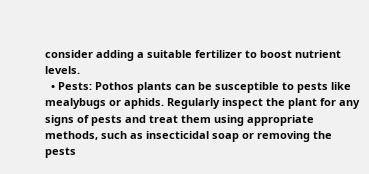consider adding a suitable fertilizer to boost nutrient levels.
  • Pests: Pothos plants can be susceptible to pests like mealybugs or aphids. Regularly inspect the plant for any signs of pests and treat them using appropriate methods, such as insecticidal soap or removing the pests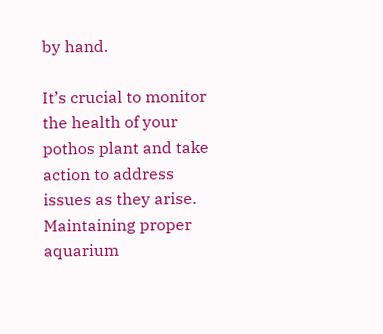by hand.

It’s crucial to monitor the health of your pothos plant and take action to address issues as they arise. Maintaining proper aquarium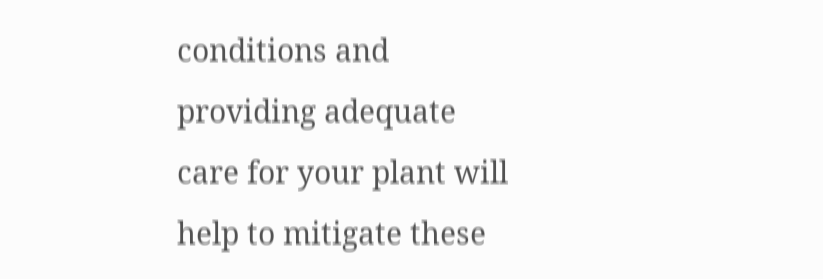conditions and providing adequate care for your plant will help to mitigate these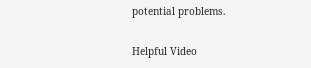potential problems.

Helpful Video